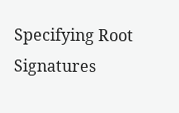Specifying Root Signatures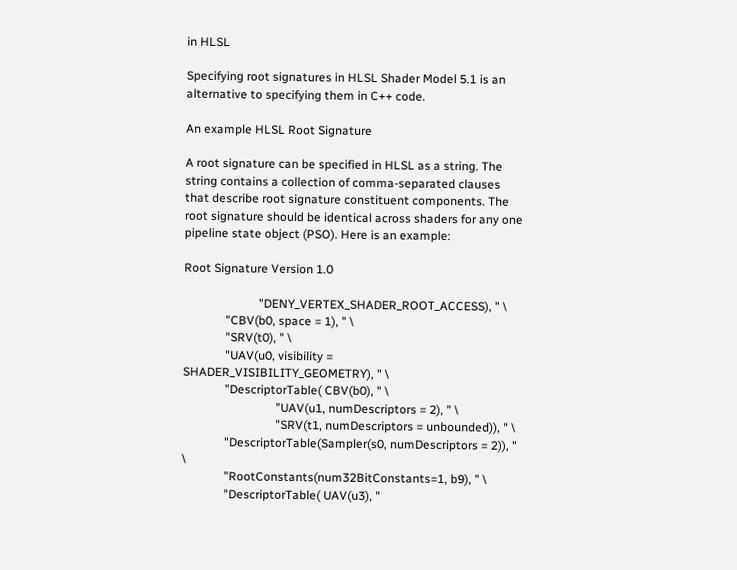in HLSL

Specifying root signatures in HLSL Shader Model 5.1 is an alternative to specifying them in C++ code.

An example HLSL Root Signature

A root signature can be specified in HLSL as a string. The string contains a collection of comma-separated clauses that describe root signature constituent components. The root signature should be identical across shaders for any one pipeline state object (PSO). Here is an example:

Root Signature Version 1.0

                         "DENY_VERTEX_SHADER_ROOT_ACCESS), " \
              "CBV(b0, space = 1), " \
              "SRV(t0), " \
              "UAV(u0, visibility = SHADER_VISIBILITY_GEOMETRY), " \
              "DescriptorTable( CBV(b0), " \
                               "UAV(u1, numDescriptors = 2), " \
                               "SRV(t1, numDescriptors = unbounded)), " \
              "DescriptorTable(Sampler(s0, numDescriptors = 2)), " \
              "RootConstants(num32BitConstants=1, b9), " \
              "DescriptorTable( UAV(u3), "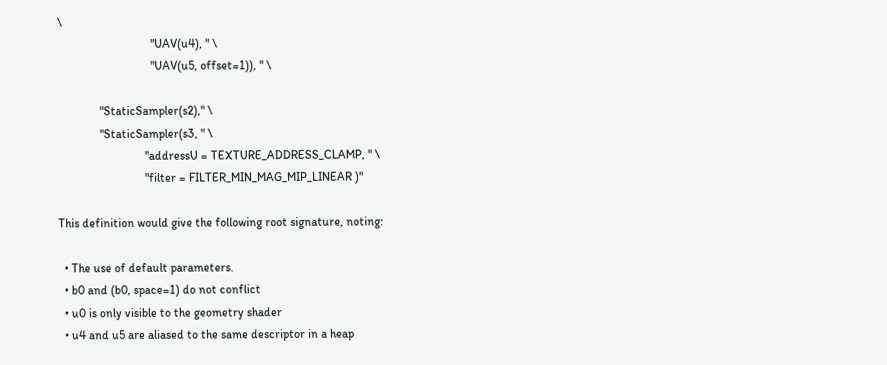\
                               "UAV(u4), " \
                               "UAV(u5, offset=1)), " \

              "StaticSampler(s2)," \
              "StaticSampler(s3, " \
                             "addressU = TEXTURE_ADDRESS_CLAMP, " \
                             "filter = FILTER_MIN_MAG_MIP_LINEAR )"

This definition would give the following root signature, noting:

  • The use of default parameters.
  • b0 and (b0, space=1) do not conflict
  • u0 is only visible to the geometry shader
  • u4 and u5 are aliased to the same descriptor in a heap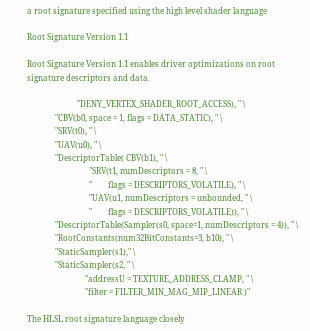a root signature specified using the high level shader language

Root Signature Version 1.1

Root Signature Version 1.1 enables driver optimizations on root signature descriptors and data.

                         "DENY_VERTEX_SHADER_ROOT_ACCESS), " \
              "CBV(b0, space = 1, flags = DATA_STATIC), " \
              "SRV(t0), " \
              "UAV(u0), " \
              "DescriptorTable( CBV(b1), " \
                               "SRV(t1, numDescriptors = 8, " \
                               "        flags = DESCRIPTORS_VOLATILE), " \
                               "UAV(u1, numDescriptors = unbounded, " \
                               "        flags = DESCRIPTORS_VOLATILE)), " \
              "DescriptorTable(Sampler(s0, space=1, numDescriptors = 4)), " \
              "RootConstants(num32BitConstants=3, b10), " \
              "StaticSampler(s1)," \
              "StaticSampler(s2, " \
                             "addressU = TEXTURE_ADDRESS_CLAMP, " \
                             "filter = FILTER_MIN_MAG_MIP_LINEAR )"

The HLSL root signature language closely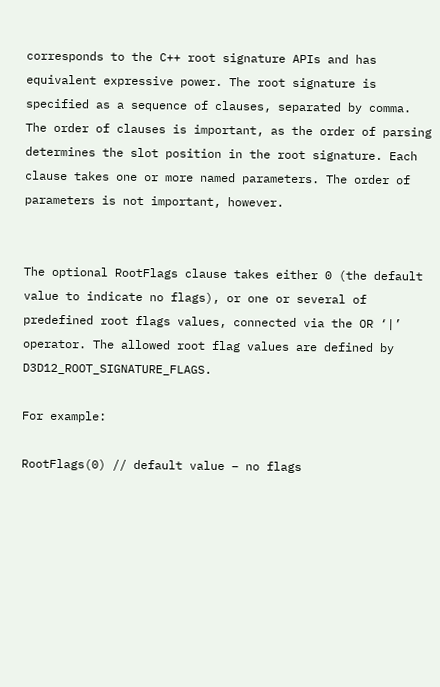corresponds to the C++ root signature APIs and has equivalent expressive power. The root signature is specified as a sequence of clauses, separated by comma. The order of clauses is important, as the order of parsing determines the slot position in the root signature. Each clause takes one or more named parameters. The order of parameters is not important, however.


The optional RootFlags clause takes either 0 (the default value to indicate no flags), or one or several of predefined root flags values, connected via the OR ‘|’ operator. The allowed root flag values are defined by D3D12_ROOT_SIGNATURE_FLAGS.

For example:

RootFlags(0) // default value – no flags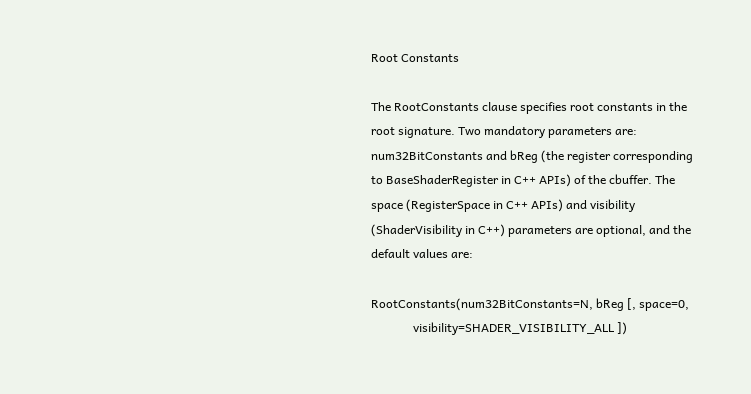Root Constants

The RootConstants clause specifies root constants in the root signature. Two mandatory parameters are: num32BitConstants and bReg (the register corresponding to BaseShaderRegister in C++ APIs) of the cbuffer. The space (RegisterSpace in C++ APIs) and visibility (ShaderVisibility in C++) parameters are optional, and the default values are:

RootConstants(num32BitConstants=N, bReg [, space=0,
              visibility=SHADER_VISIBILITY_ALL ])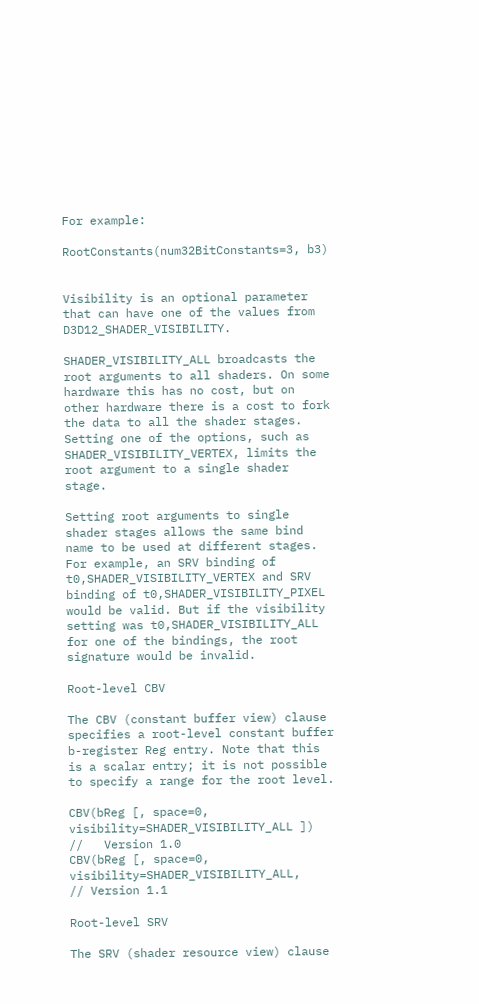For example:

RootConstants(num32BitConstants=3, b3)


Visibility is an optional parameter that can have one of the values from D3D12_SHADER_VISIBILITY.

SHADER_VISIBILITY_ALL broadcasts the root arguments to all shaders. On some hardware this has no cost, but on other hardware there is a cost to fork the data to all the shader stages. Setting one of the options, such as SHADER_VISIBILITY_VERTEX, limits the root argument to a single shader stage.

Setting root arguments to single shader stages allows the same bind name to be used at different stages. For example, an SRV binding of t0,SHADER_VISIBILITY_VERTEX and SRV binding of t0,SHADER_VISIBILITY_PIXEL would be valid. But if the visibility setting was t0,SHADER_VISIBILITY_ALL for one of the bindings, the root signature would be invalid.

Root-level CBV

The CBV (constant buffer view) clause specifies a root-level constant buffer b-register Reg entry. Note that this is a scalar entry; it is not possible to specify a range for the root level.

CBV(bReg [, space=0, visibility=SHADER_VISIBILITY_ALL ])    //   Version 1.0
CBV(bReg [, space=0, visibility=SHADER_VISIBILITY_ALL,      // Version 1.1

Root-level SRV

The SRV (shader resource view) clause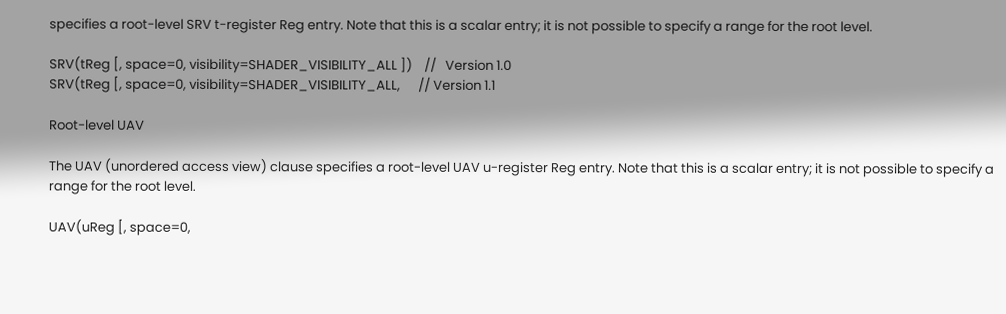specifies a root-level SRV t-register Reg entry. Note that this is a scalar entry; it is not possible to specify a range for the root level.

SRV(tReg [, space=0, visibility=SHADER_VISIBILITY_ALL ])    //   Version 1.0
SRV(tReg [, space=0, visibility=SHADER_VISIBILITY_ALL,      // Version 1.1

Root-level UAV

The UAV (unordered access view) clause specifies a root-level UAV u-register Reg entry. Note that this is a scalar entry; it is not possible to specify a range for the root level.

UAV(uReg [, space=0,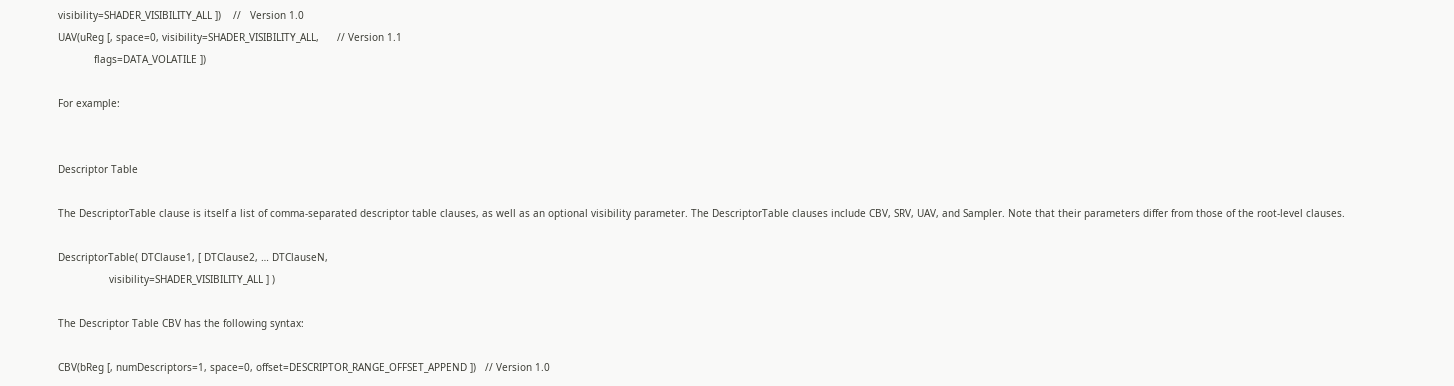visibility=SHADER_VISIBILITY_ALL ])    //   Version 1.0
UAV(uReg [, space=0, visibility=SHADER_VISIBILITY_ALL,      // Version 1.1
            flags=DATA_VOLATILE ])

For example:


Descriptor Table

The DescriptorTable clause is itself a list of comma-separated descriptor table clauses, as well as an optional visibility parameter. The DescriptorTable clauses include CBV, SRV, UAV, and Sampler. Note that their parameters differ from those of the root-level clauses.

DescriptorTable( DTClause1, [ DTClause2, … DTClauseN,
                 visibility=SHADER_VISIBILITY_ALL ] )

The Descriptor Table CBV has the following syntax:

CBV(bReg [, numDescriptors=1, space=0, offset=DESCRIPTOR_RANGE_OFFSET_APPEND ])   // Version 1.0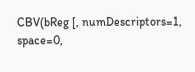CBV(bReg [, numDescriptors=1, space=0,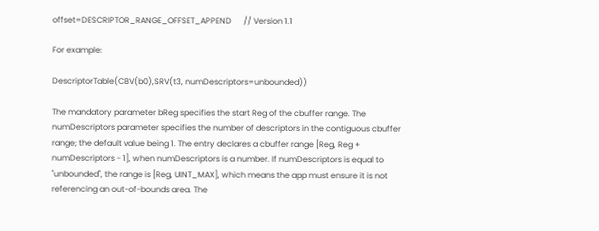offset=DESCRIPTOR_RANGE_OFFSET_APPEND      // Version 1.1

For example:

DescriptorTable(CBV(b0),SRV(t3, numDescriptors=unbounded))

The mandatory parameter bReg specifies the start Reg of the cbuffer range. The numDescriptors parameter specifies the number of descriptors in the contiguous cbuffer range; the default value being 1. The entry declares a cbuffer range [Reg, Reg + numDescriptors - 1], when numDescriptors is a number. If numDescriptors is equal to "unbounded", the range is [Reg, UINT_MAX], which means the app must ensure it is not referencing an out-of-bounds area. The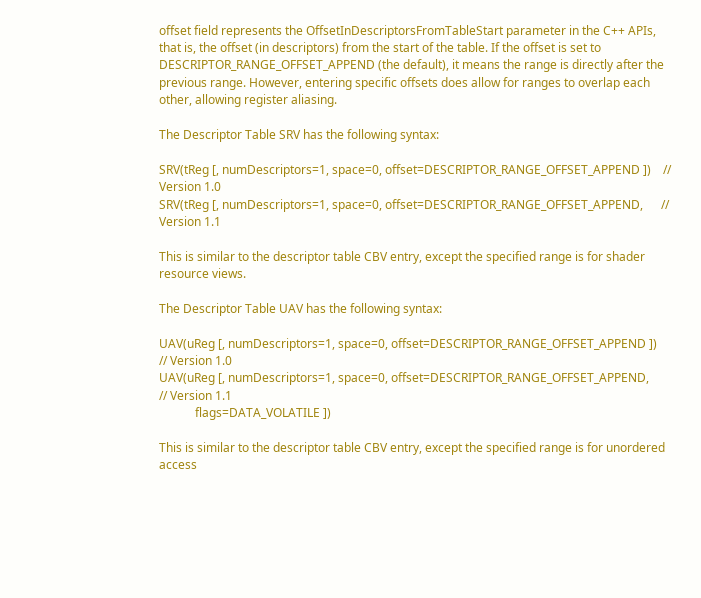offset field represents the OffsetInDescriptorsFromTableStart parameter in the C++ APIs, that is, the offset (in descriptors) from the start of the table. If the offset is set to DESCRIPTOR_RANGE_OFFSET_APPEND (the default), it means the range is directly after the previous range. However, entering specific offsets does allow for ranges to overlap each other, allowing register aliasing.

The Descriptor Table SRV has the following syntax:

SRV(tReg [, numDescriptors=1, space=0, offset=DESCRIPTOR_RANGE_OFFSET_APPEND ])    // Version 1.0
SRV(tReg [, numDescriptors=1, space=0, offset=DESCRIPTOR_RANGE_OFFSET_APPEND,      // Version 1.1

This is similar to the descriptor table CBV entry, except the specified range is for shader resource views.

The Descriptor Table UAV has the following syntax:

UAV(uReg [, numDescriptors=1, space=0, offset=DESCRIPTOR_RANGE_OFFSET_APPEND ])    // Version 1.0
UAV(uReg [, numDescriptors=1, space=0, offset=DESCRIPTOR_RANGE_OFFSET_APPEND,      // Version 1.1
            flags=DATA_VOLATILE ])

This is similar to the descriptor table CBV entry, except the specified range is for unordered access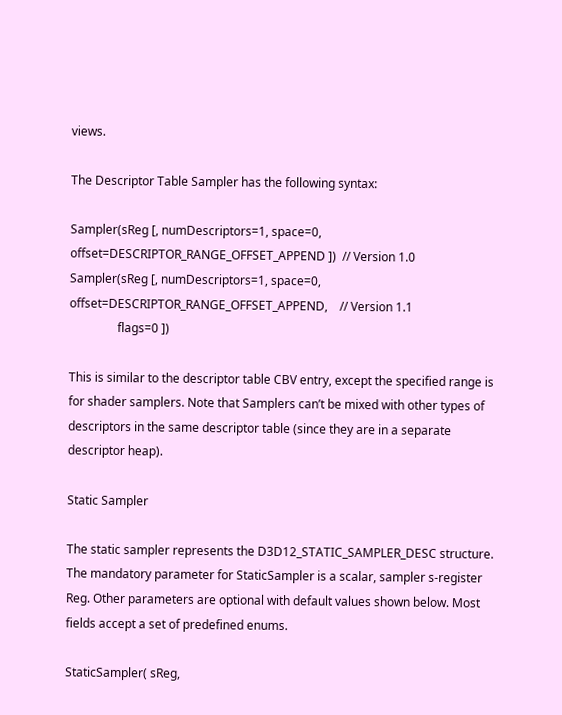views.

The Descriptor Table Sampler has the following syntax:

Sampler(sReg [, numDescriptors=1, space=0, offset=DESCRIPTOR_RANGE_OFFSET_APPEND ])  // Version 1.0
Sampler(sReg [, numDescriptors=1, space=0, offset=DESCRIPTOR_RANGE_OFFSET_APPEND,    // Version 1.1
                flags=0 ])

This is similar to the descriptor table CBV entry, except the specified range is for shader samplers. Note that Samplers can’t be mixed with other types of descriptors in the same descriptor table (since they are in a separate descriptor heap).

Static Sampler

The static sampler represents the D3D12_STATIC_SAMPLER_DESC structure. The mandatory parameter for StaticSampler is a scalar, sampler s-register Reg. Other parameters are optional with default values shown below. Most fields accept a set of predefined enums.

StaticSampler( sReg,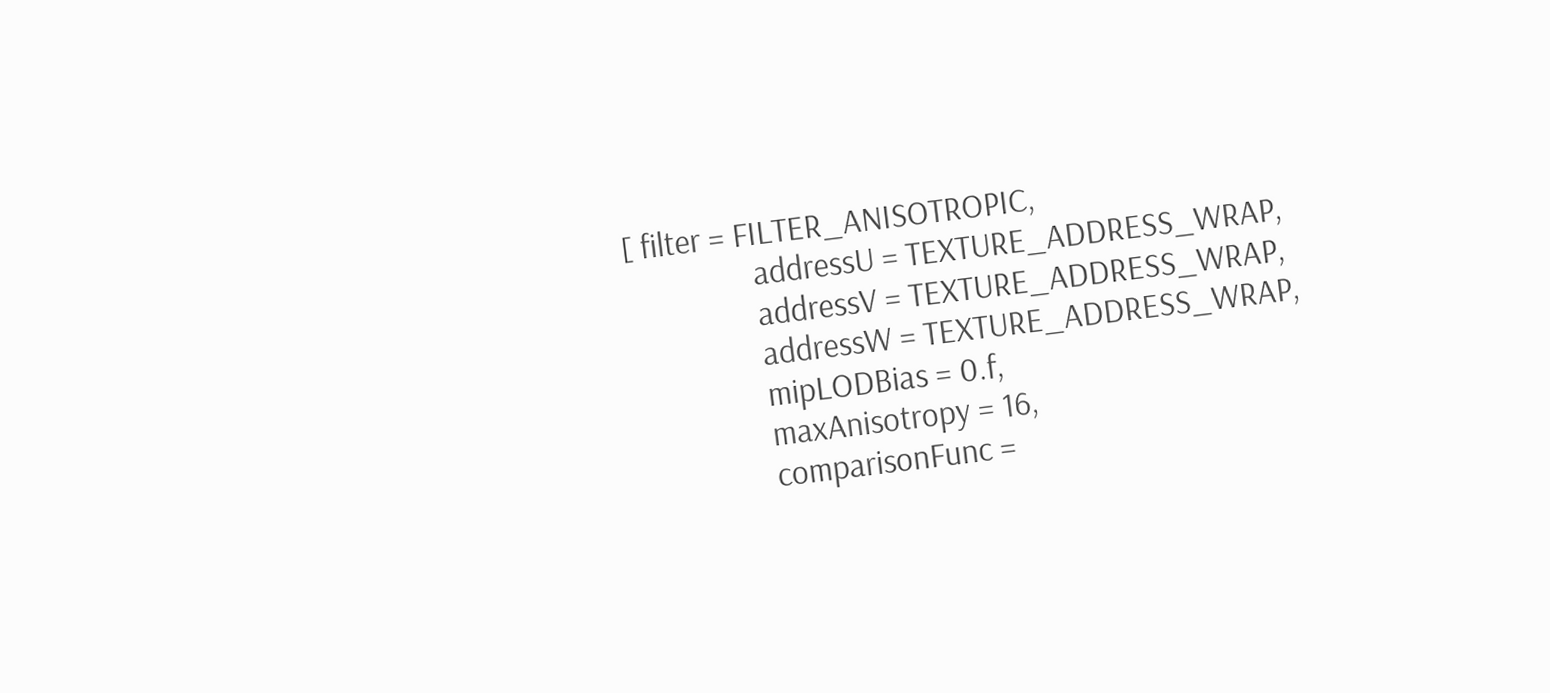[ filter = FILTER_ANISOTROPIC,
                addressU = TEXTURE_ADDRESS_WRAP,
                addressV = TEXTURE_ADDRESS_WRAP,
                addressW = TEXTURE_ADDRESS_WRAP,
                mipLODBias = 0.f,
                maxAnisotropy = 16,
                comparisonFunc =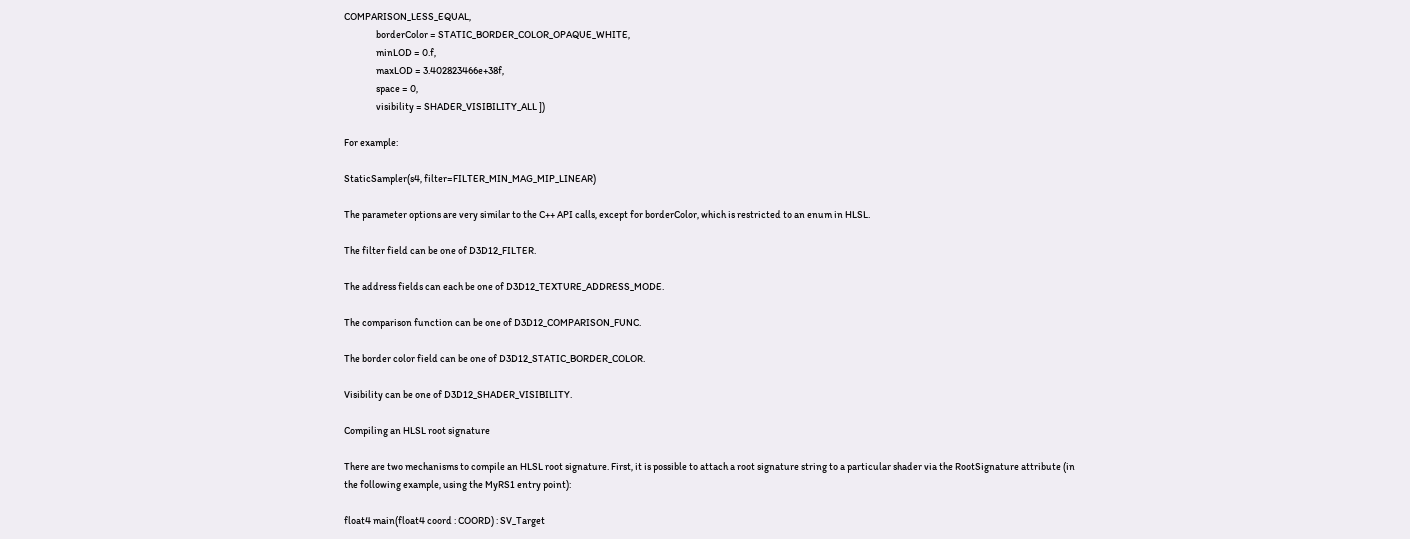COMPARISON_LESS_EQUAL,
                borderColor = STATIC_BORDER_COLOR_OPAQUE_WHITE,
                minLOD = 0.f,
                maxLOD = 3.402823466e+38f,
                space = 0,
                visibility = SHADER_VISIBILITY_ALL ])

For example:

StaticSampler(s4, filter=FILTER_MIN_MAG_MIP_LINEAR)

The parameter options are very similar to the C++ API calls, except for borderColor, which is restricted to an enum in HLSL.

The filter field can be one of D3D12_FILTER.

The address fields can each be one of D3D12_TEXTURE_ADDRESS_MODE.

The comparison function can be one of D3D12_COMPARISON_FUNC.

The border color field can be one of D3D12_STATIC_BORDER_COLOR.

Visibility can be one of D3D12_SHADER_VISIBILITY.

Compiling an HLSL root signature

There are two mechanisms to compile an HLSL root signature. First, it is possible to attach a root signature string to a particular shader via the RootSignature attribute (in the following example, using the MyRS1 entry point):

float4 main(float4 coord : COORD) : SV_Target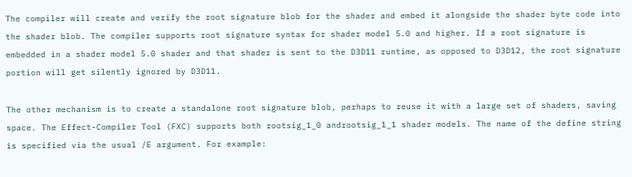The compiler will create and verify the root signature blob for the shader and embed it alongside the shader byte code into the shader blob. The compiler supports root signature syntax for shader model 5.0 and higher. If a root signature is embedded in a shader model 5.0 shader and that shader is sent to the D3D11 runtime, as opposed to D3D12, the root signature portion will get silently ignored by D3D11.

The other mechanism is to create a standalone root signature blob, perhaps to reuse it with a large set of shaders, saving space. The Effect-Compiler Tool (FXC) supports both rootsig_1_0 androotsig_1_1 shader models. The name of the define string is specified via the usual /E argument. For example: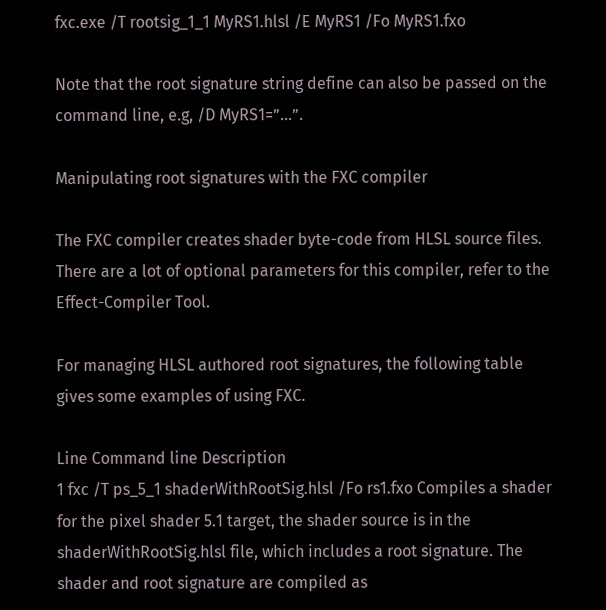fxc.exe /T rootsig_1_1 MyRS1.hlsl /E MyRS1 /Fo MyRS1.fxo

Note that the root signature string define can also be passed on the command line, e.g, /D MyRS1=”…”.

Manipulating root signatures with the FXC compiler

The FXC compiler creates shader byte-code from HLSL source files. There are a lot of optional parameters for this compiler, refer to the Effect-Compiler Tool.

For managing HLSL authored root signatures, the following table gives some examples of using FXC.

Line Command line Description
1 fxc /T ps_5_1 shaderWithRootSig.hlsl /Fo rs1.fxo Compiles a shader for the pixel shader 5.1 target, the shader source is in the shaderWithRootSig.hlsl file, which includes a root signature. The shader and root signature are compiled as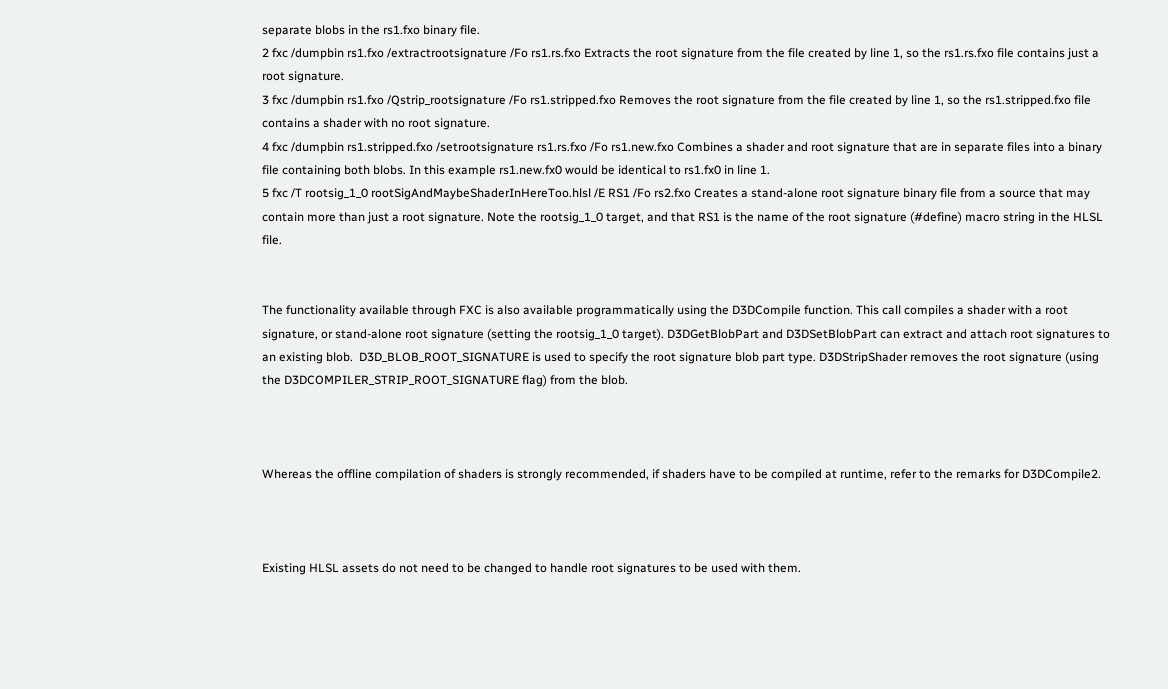separate blobs in the rs1.fxo binary file.
2 fxc /dumpbin rs1.fxo /extractrootsignature /Fo rs1.rs.fxo Extracts the root signature from the file created by line 1, so the rs1.rs.fxo file contains just a root signature.
3 fxc /dumpbin rs1.fxo /Qstrip_rootsignature /Fo rs1.stripped.fxo Removes the root signature from the file created by line 1, so the rs1.stripped.fxo file contains a shader with no root signature.
4 fxc /dumpbin rs1.stripped.fxo /setrootsignature rs1.rs.fxo /Fo rs1.new.fxo Combines a shader and root signature that are in separate files into a binary file containing both blobs. In this example rs1.new.fx0 would be identical to rs1.fx0 in line 1.
5 fxc /T rootsig_1_0 rootSigAndMaybeShaderInHereToo.hlsl /E RS1 /Fo rs2.fxo Creates a stand-alone root signature binary file from a source that may contain more than just a root signature. Note the rootsig_1_0 target, and that RS1 is the name of the root signature (#define) macro string in the HLSL file.


The functionality available through FXC is also available programmatically using the D3DCompile function. This call compiles a shader with a root signature, or stand-alone root signature (setting the rootsig_1_0 target). D3DGetBlobPart and D3DSetBlobPart can extract and attach root signatures to an existing blob.  D3D_BLOB_ROOT_SIGNATURE is used to specify the root signature blob part type. D3DStripShader removes the root signature (using the D3DCOMPILER_STRIP_ROOT_SIGNATURE flag) from the blob.



Whereas the offline compilation of shaders is strongly recommended, if shaders have to be compiled at runtime, refer to the remarks for D3DCompile2.



Existing HLSL assets do not need to be changed to handle root signatures to be used with them.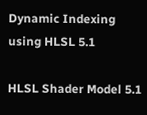Dynamic Indexing using HLSL 5.1

HLSL Shader Model 5.1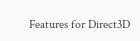Features for Direct3D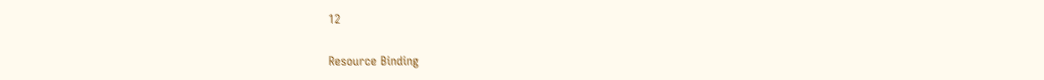12

Resource Binding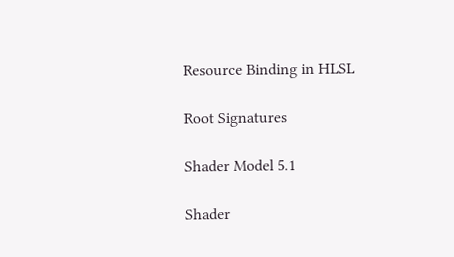Resource Binding in HLSL

Root Signatures

Shader Model 5.1

Shader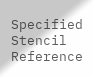Specified Stencil Reference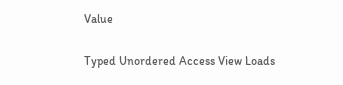Value

Typed Unordered Access View Loads